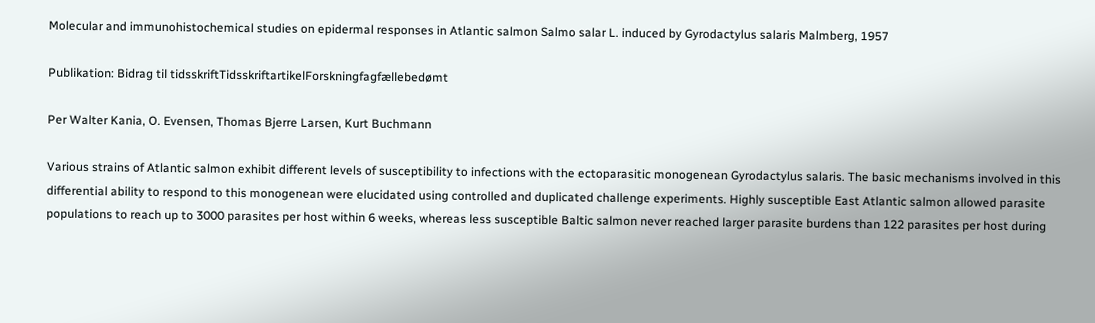Molecular and immunohistochemical studies on epidermal responses in Atlantic salmon Salmo salar L. induced by Gyrodactylus salaris Malmberg, 1957

Publikation: Bidrag til tidsskriftTidsskriftartikelForskningfagfællebedømt

Per Walter Kania, O. Evensen, Thomas Bjerre Larsen, Kurt Buchmann

Various strains of Atlantic salmon exhibit different levels of susceptibility to infections with the ectoparasitic monogenean Gyrodactylus salaris. The basic mechanisms involved in this differential ability to respond to this monogenean were elucidated using controlled and duplicated challenge experiments. Highly susceptible East Atlantic salmon allowed parasite populations to reach up to 3000 parasites per host within 6 weeks, whereas less susceptible Baltic salmon never reached larger parasite burdens than 122 parasites per host during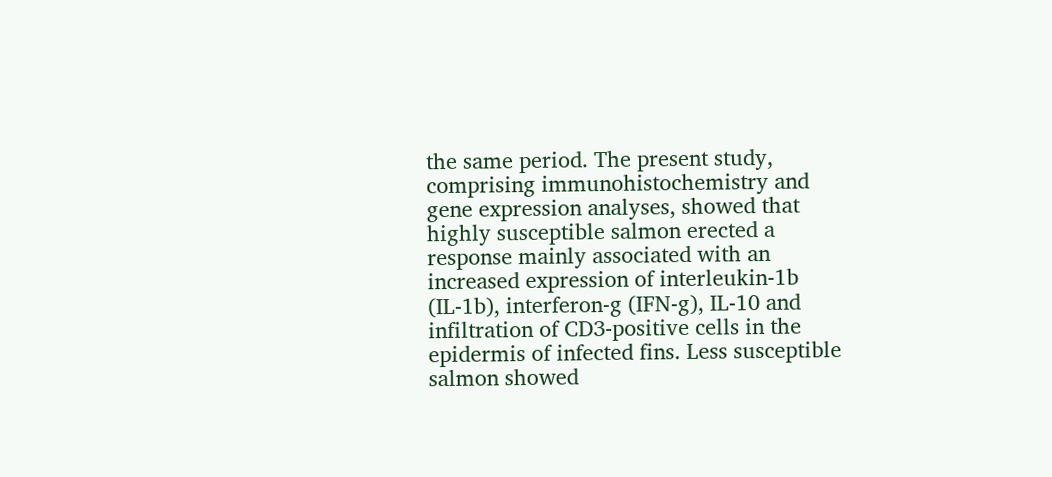the same period. The present study, comprising immunohistochemistry and gene expression analyses, showed that highly susceptible salmon erected a response mainly associated with an increased expression of interleukin-1b (IL-1b), interferon-g (IFN-g), IL-10 and infiltration of CD3-positive cells in the epidermis of infected fins. Less susceptible salmon showed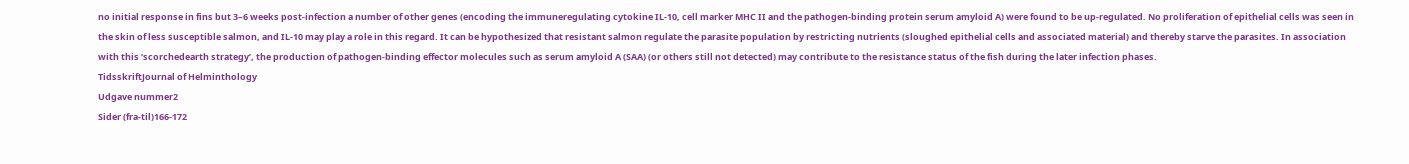no initial response in fins but 3–6 weeks post-infection a number of other genes (encoding the immuneregulating cytokine IL-10, cell marker MHC II and the pathogen-binding protein serum amyloid A) were found to be up-regulated. No proliferation of epithelial cells was seen in the skin of less susceptible salmon, and IL-10 may play a role in this regard. It can be hypothesized that resistant salmon regulate the parasite population by restricting nutrients (sloughed epithelial cells and associated material) and thereby starve the parasites. In association with this ‘scorchedearth strategy’, the production of pathogen-binding effector molecules such as serum amyloid A (SAA) (or others still not detected) may contribute to the resistance status of the fish during the later infection phases.
TidsskriftJournal of Helminthology
Udgave nummer2
Sider (fra-til)166-172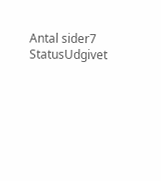Antal sider7
StatusUdgivet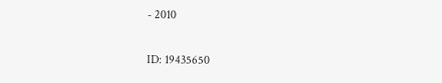- 2010

ID: 19435650